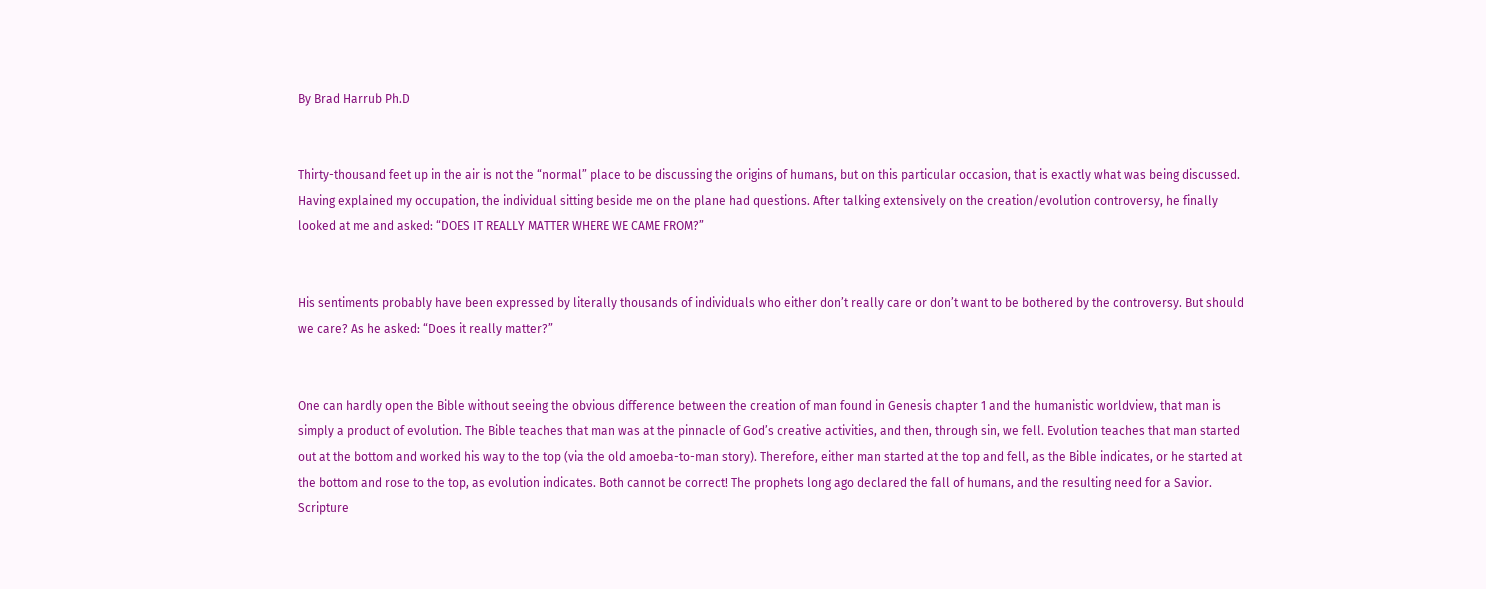By Brad Harrub Ph.D


Thirty-thousand feet up in the air is not the “normal” place to be discussing the origins of humans, but on this particular occasion, that is exactly what was being discussed. Having explained my occupation, the individual sitting beside me on the plane had questions. After talking extensively on the creation/evolution controversy, he finally looked at me and asked: “DOES IT REALLY MATTER WHERE WE CAME FROM?”


His sentiments probably have been expressed by literally thousands of individuals who either don’t really care or don’t want to be bothered by the controversy. But should we care? As he asked: “Does it really matter?”


One can hardly open the Bible without seeing the obvious difference between the creation of man found in Genesis chapter 1 and the humanistic worldview, that man is simply a product of evolution. The Bible teaches that man was at the pinnacle of God’s creative activities, and then, through sin, we fell. Evolution teaches that man started out at the bottom and worked his way to the top (via the old amoeba-to-man story). Therefore, either man started at the top and fell, as the Bible indicates, or he started at the bottom and rose to the top, as evolution indicates. Both cannot be correct! The prophets long ago declared the fall of humans, and the resulting need for a Savior. Scripture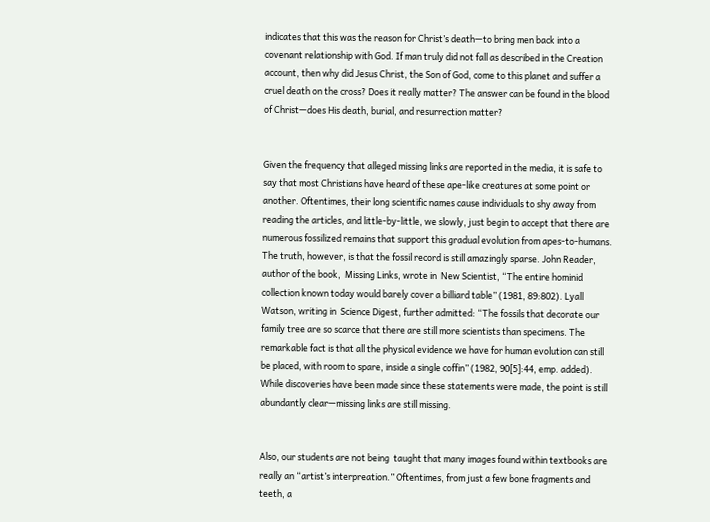indicates that this was the reason for Christ’s death—to bring men back into a covenant relationship with God. If man truly did not fall as described in the Creation account, then why did Jesus Christ, the Son of God, come to this planet and suffer a cruel death on the cross? Does it really matter? The answer can be found in the blood of Christ—does His death, burial, and resurrection matter?


Given the frequency that alleged missing links are reported in the media, it is safe to say that most Christians have heard of these ape-like creatures at some point or another. Oftentimes, their long scientific names cause individuals to shy away from reading the articles, and little-by-little, we slowly, just begin to accept that there are numerous fossilized remains that support this gradual evolution from apes-to-humans. The truth, however, is that the fossil record is still amazingly sparse. John Reader, author of the book,  Missing Links, wrote in  New Scientist, “The entire hominid collection known today would barely cover a billiard table” (1981, 89:802). Lyall Watson, writing in  Science Digest, further admitted: “The fossils that decorate our family tree are so scarce that there are still more scientists than specimens. The remarkable fact is that all the physical evidence we have for human evolution can still be placed, with room to spare, inside a single coffin” (1982, 90[5]:44, emp. added). While discoveries have been made since these statements were made, the point is still abundantly clear—missing links are still missing.


Also, our students are not being  taught that many images found within textbooks are really an “artist’s interpreation.” Oftentimes, from just a few bone fragments and teeth, a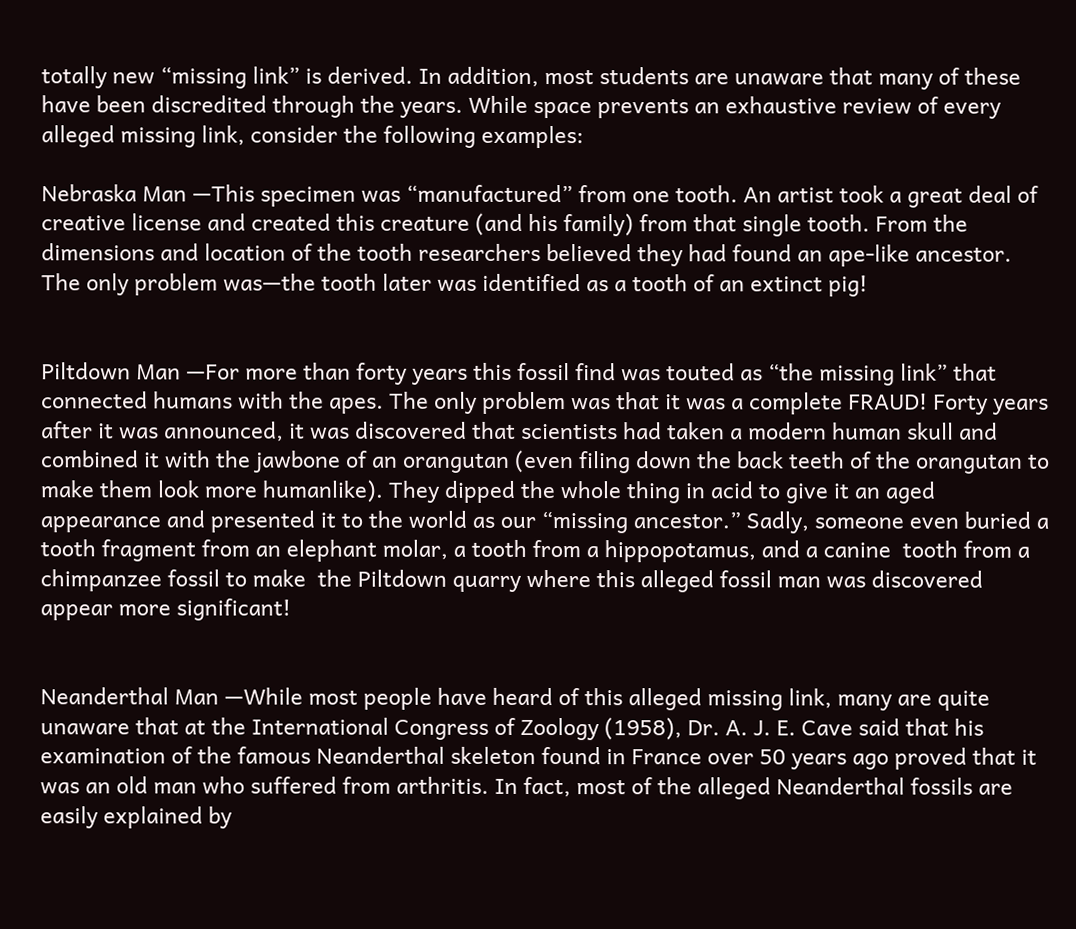totally new “missing link” is derived. In addition, most students are unaware that many of these have been discredited through the years. While space prevents an exhaustive review of every alleged missing link, consider the following examples:

Nebraska Man —This specimen was “manufactured” from one tooth. An artist took a great deal of creative license and created this creature (and his family) from that single tooth. From the  dimensions and location of the tooth researchers believed they had found an ape-like ancestor. The only problem was—the tooth later was identified as a tooth of an extinct pig!


Piltdown Man —For more than forty years this fossil find was touted as “the missing link” that connected humans with the apes. The only problem was that it was a complete FRAUD! Forty years after it was announced, it was discovered that scientists had taken a modern human skull and combined it with the jawbone of an orangutan (even filing down the back teeth of the orangutan to make them look more humanlike). They dipped the whole thing in acid to give it an aged appearance and presented it to the world as our “missing ancestor.” Sadly, someone even buried a tooth fragment from an elephant molar, a tooth from a hippopotamus, and a canine  tooth from a chimpanzee fossil to make  the Piltdown quarry where this alleged fossil man was discovered appear more significant!


Neanderthal Man —While most people have heard of this alleged missing link, many are quite unaware that at the International Congress of Zoology (1958), Dr. A. J. E. Cave said that his examination of the famous Neanderthal skeleton found in France over 50 years ago proved that it was an old man who suffered from arthritis. In fact, most of the alleged Neanderthal fossils are easily explained by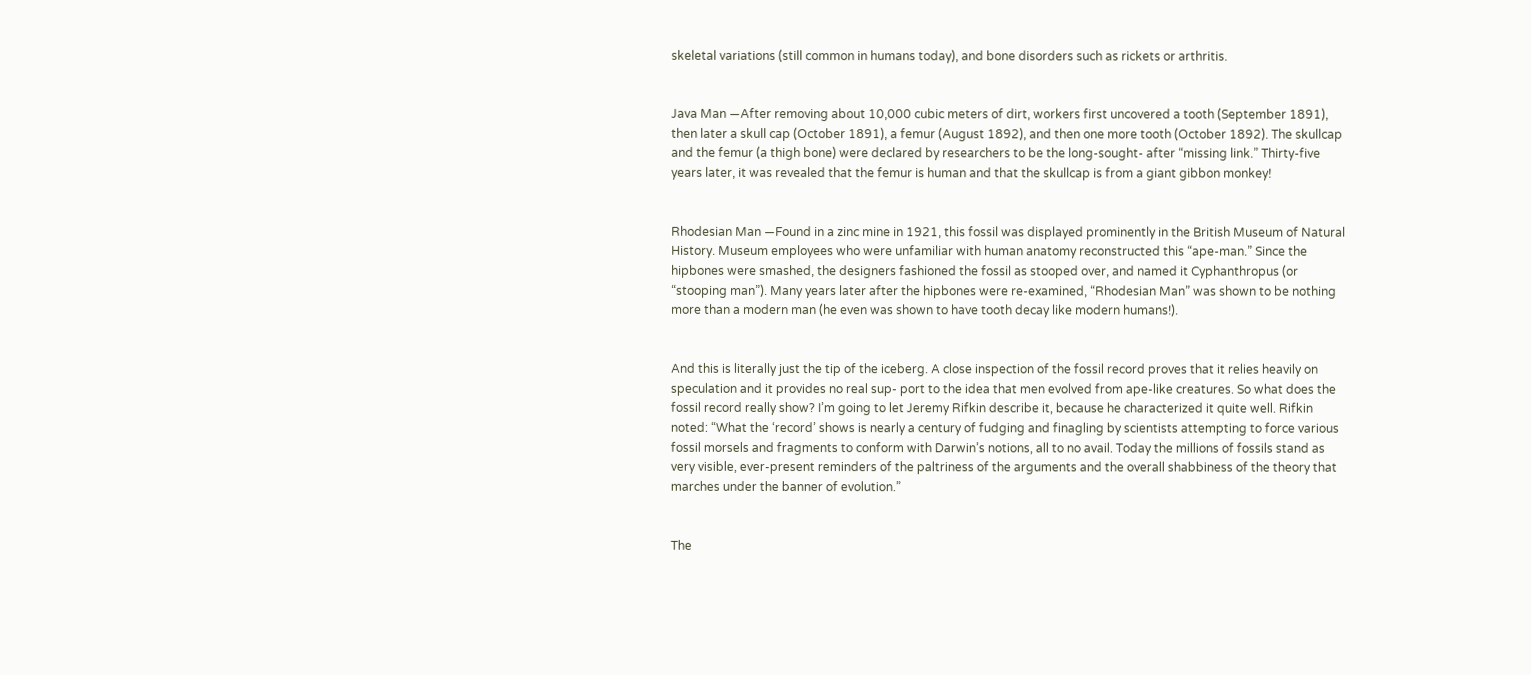skeletal variations (still common in humans today), and bone disorders such as rickets or arthritis.


Java Man —After removing about 10,000 cubic meters of dirt, workers first uncovered a tooth (September 1891), then later a skull cap (October 1891), a femur (August 1892), and then one more tooth (October 1892). The skullcap and the femur (a thigh bone) were declared by researchers to be the long-sought- after “missing link.” Thirty-five years later, it was revealed that the femur is human and that the skullcap is from a giant gibbon monkey!


Rhodesian Man —Found in a zinc mine in 1921, this fossil was displayed prominently in the British Museum of Natural History. Museum employees who were unfamiliar with human anatomy reconstructed this “ape-man.” Since the hipbones were smashed, the designers fashioned the fossil as stooped over, and named it Cyphanthropus (or “stooping man”). Many years later after the hipbones were re-examined, “Rhodesian Man” was shown to be nothing more than a modern man (he even was shown to have tooth decay like modern humans!).


And this is literally just the tip of the iceberg. A close inspection of the fossil record proves that it relies heavily on speculation and it provides no real sup- port to the idea that men evolved from ape-like creatures. So what does the fossil record really show? I’m going to let Jeremy Rifkin describe it, because he characterized it quite well. Rifkin noted: “What the ‘record’ shows is nearly a century of fudging and finagling by scientists attempting to force various fossil morsels and fragments to conform with Darwin’s notions, all to no avail. Today the millions of fossils stand as very visible, ever-present reminders of the paltriness of the arguments and the overall shabbiness of the theory that marches under the banner of evolution.”


The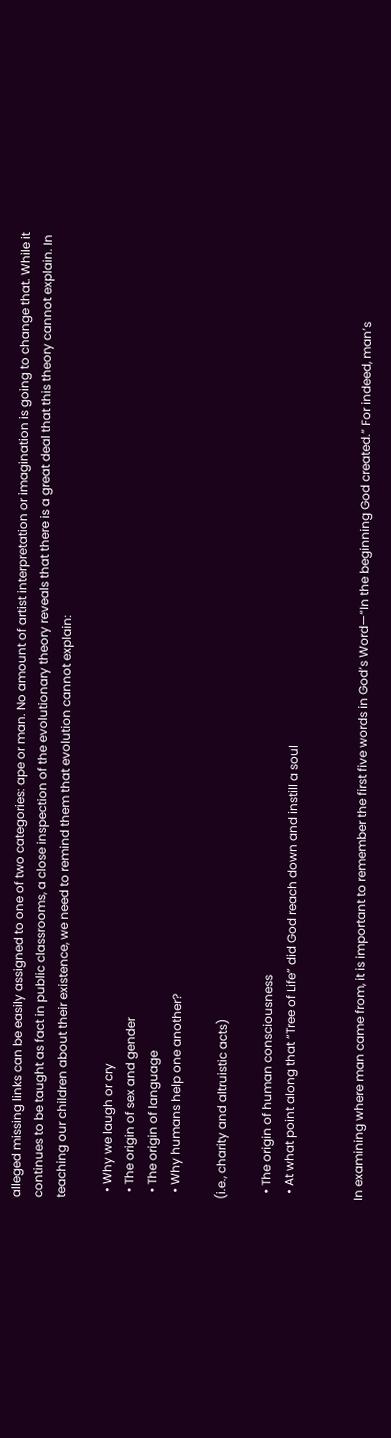alleged missing links can be easily assigned to one of two categories: ape or man. No amount of artist interpretation or imagination is going to change that. While it continues to be taught as fact in public classrooms, a close inspection of the evolutionary theory reveals that there is a great deal that this theory cannot explain. In teaching our children about their existence, we need to remind them that evolution cannot explain:

  • Why we laugh or cry
  • The origin of sex and gender
  • The origin of language
  • Why humans help one another?

(i.e., charity and altruistic acts)

  • The origin of human consciousness
  • At what point along that “Tree of Life” did God reach down and instill a soul


In examining where man came from, it is important to remember the first five words in God’s Word—“In the beginning God created.” For indeed, man’s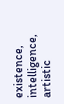existence, intelligence, artistic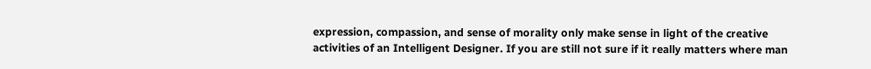expression, compassion, and sense of morality only make sense in light of the creative activities of an Intelligent Designer. If you are still not sure if it really matters where man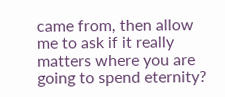came from, then allow me to ask if it really matters where you are going to spend eternity?